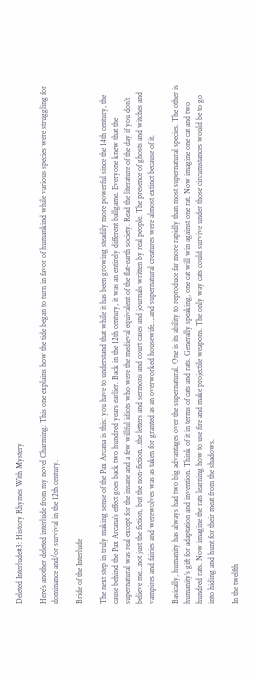Deleted Interlude#3: History Rhymes With Mystery

Here’s another deleted interlude from my novel Charming. This one explains how the tide began to turn in favor of humankind while various species were struggling for dominance and/or survival in the 12th century.

Bride of the Interlude

The next step in truly making sense of the Pax Arcana is this: you have to understand that while it has been growing steadily more powerful since the 14th century, the cause behind the Pax Arcana’s effect goes back two hundred years earlier. Back in the 12th century, it was an entirely different ballgame. Everyone knew that the supernatural was real except for the insane and a few willful idiots who were the medieval equivalent of the flat-earth society. Read the literature of the day if you don’t believe me…not just the fiction, but the non-fiction…the letters and sermons and court cases and journals written by real people. The presence of ghosts and witches and vampires and fairies and werewolves was as taken for granted as an overworked housewife….and supernatural creatures were almost extinct because of it.

Basically, humanity has always had two big advantages over the supernatural. One is its ability to reproduce far more rapidly than most supernatural species. The other is humanity’s gift for adaptation and invention. Think of it in terms of cats and rats. Generally speaking, one cat will win against one rat. Now imagine one cat and two hundred rats. Now imagine the rats learning how to use fire and make projectile weapons. The only way cats could survive under those circumstances would be to go into hiding and hunt for their meat from the shadows.

In the twelfth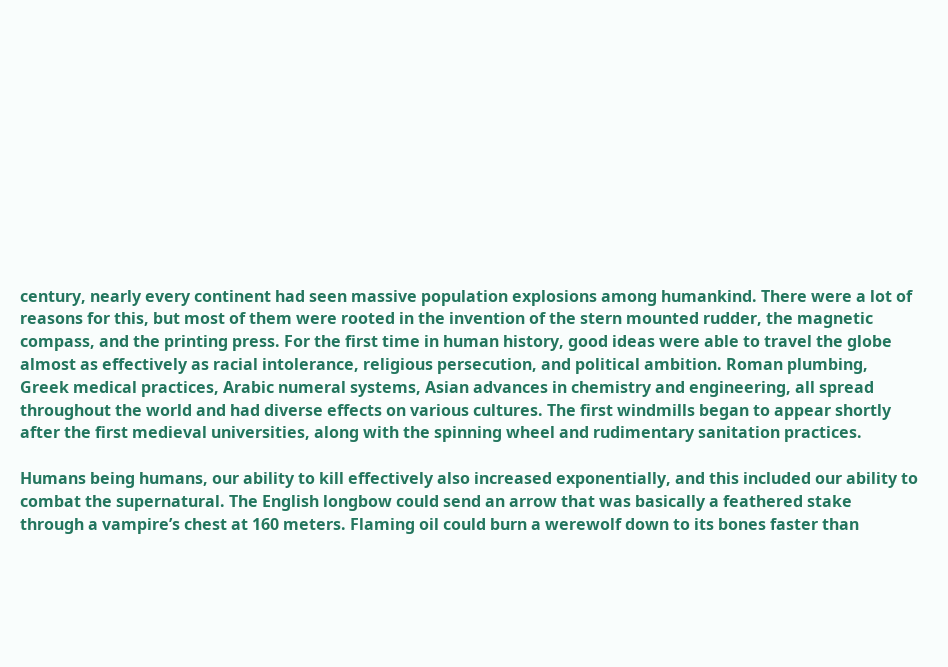century, nearly every continent had seen massive population explosions among humankind. There were a lot of reasons for this, but most of them were rooted in the invention of the stern mounted rudder, the magnetic compass, and the printing press. For the first time in human history, good ideas were able to travel the globe almost as effectively as racial intolerance, religious persecution, and political ambition. Roman plumbing, Greek medical practices, Arabic numeral systems, Asian advances in chemistry and engineering, all spread throughout the world and had diverse effects on various cultures. The first windmills began to appear shortly after the first medieval universities, along with the spinning wheel and rudimentary sanitation practices.

Humans being humans, our ability to kill effectively also increased exponentially, and this included our ability to combat the supernatural. The English longbow could send an arrow that was basically a feathered stake through a vampire’s chest at 160 meters. Flaming oil could burn a werewolf down to its bones faster than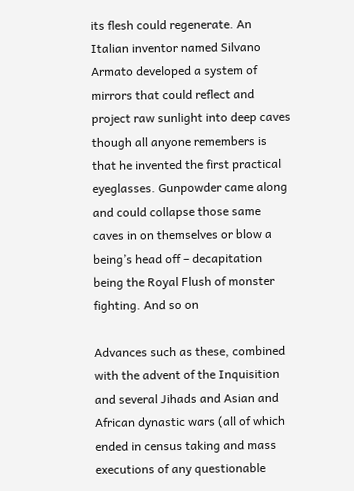its flesh could regenerate. An Italian inventor named Silvano Armato developed a system of mirrors that could reflect and project raw sunlight into deep caves though all anyone remembers is that he invented the first practical eyeglasses. Gunpowder came along and could collapse those same caves in on themselves or blow a being’s head off – decapitation being the Royal Flush of monster fighting. And so on

Advances such as these, combined with the advent of the Inquisition and several Jihads and Asian and African dynastic wars (all of which ended in census taking and mass executions of any questionable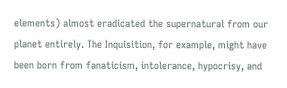elements) almost eradicated the supernatural from our planet entirely. The Inquisition, for example, might have been born from fanaticism, intolerance, hypocrisy, and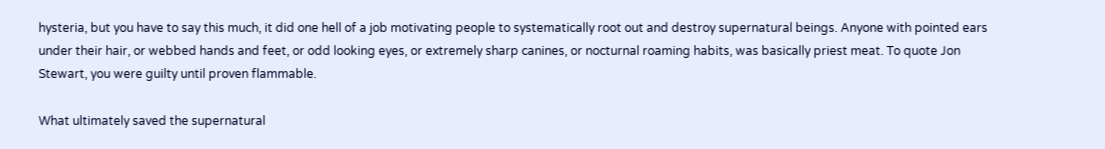hysteria, but you have to say this much, it did one hell of a job motivating people to systematically root out and destroy supernatural beings. Anyone with pointed ears under their hair, or webbed hands and feet, or odd looking eyes, or extremely sharp canines, or nocturnal roaming habits, was basically priest meat. To quote Jon Stewart, you were guilty until proven flammable.

What ultimately saved the supernatural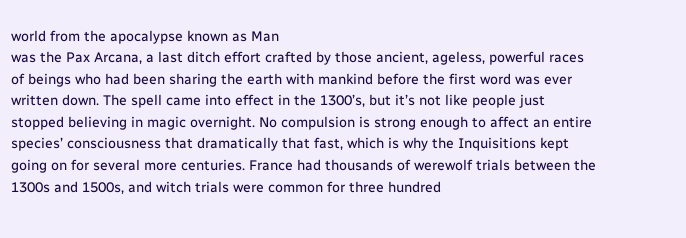world from the apocalypse known as Man
was the Pax Arcana, a last ditch effort crafted by those ancient, ageless, powerful races of beings who had been sharing the earth with mankind before the first word was ever written down. The spell came into effect in the 1300’s, but it’s not like people just stopped believing in magic overnight. No compulsion is strong enough to affect an entire species’ consciousness that dramatically that fast, which is why the Inquisitions kept going on for several more centuries. France had thousands of werewolf trials between the 1300s and 1500s, and witch trials were common for three hundred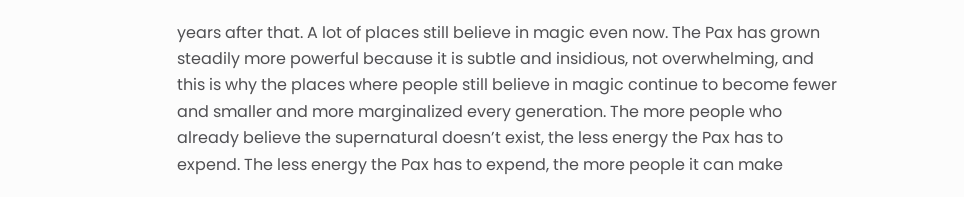years after that. A lot of places still believe in magic even now. The Pax has grown steadily more powerful because it is subtle and insidious, not overwhelming, and this is why the places where people still believe in magic continue to become fewer and smaller and more marginalized every generation. The more people who already believe the supernatural doesn’t exist, the less energy the Pax has to expend. The less energy the Pax has to expend, the more people it can make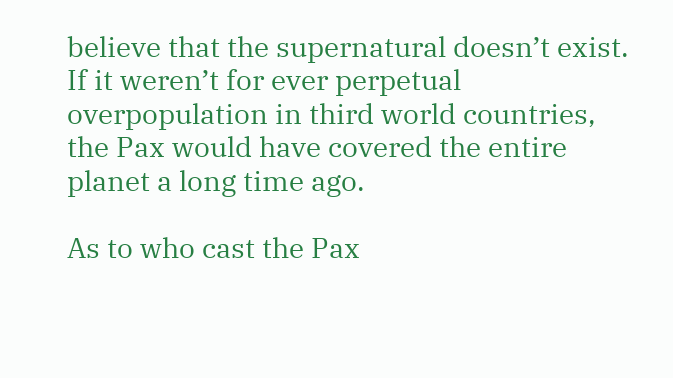believe that the supernatural doesn’t exist. If it weren’t for ever perpetual overpopulation in third world countries, the Pax would have covered the entire planet a long time ago.

As to who cast the Pax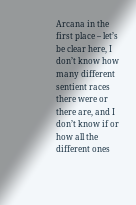Arcana in the first place – let’s be clear here, I don’t know how many different sentient races there were or there are, and I don’t know if or how all the different ones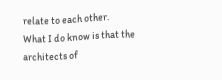relate to each other.
What I do know is that the architects of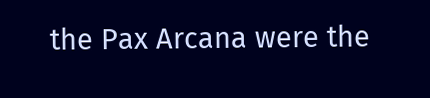the Pax Arcana were the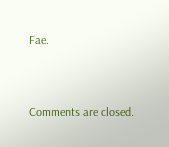Fae.


Comments are closed.